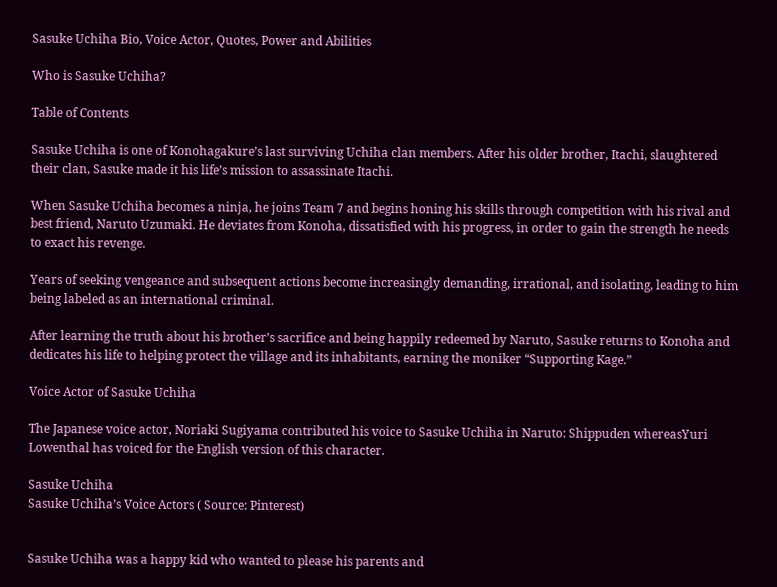Sasuke Uchiha Bio, Voice Actor, Quotes, Power and Abilities

Who is Sasuke Uchiha?

Table of Contents

Sasuke Uchiha is one of Konohagakure’s last surviving Uchiha clan members. After his older brother, Itachi, slaughtered their clan, Sasuke made it his life’s mission to assassinate Itachi.

When Sasuke Uchiha becomes a ninja, he joins Team 7 and begins honing his skills through competition with his rival and best friend, Naruto Uzumaki. He deviates from Konoha, dissatisfied with his progress, in order to gain the strength he needs to exact his revenge.

Years of seeking vengeance and subsequent actions become increasingly demanding, irrational, and isolating, leading to him being labeled as an international criminal.

After learning the truth about his brother’s sacrifice and being happily redeemed by Naruto, Sasuke returns to Konoha and dedicates his life to helping protect the village and its inhabitants, earning the moniker “Supporting Kage.”

Voice Actor of Sasuke Uchiha

The Japanese voice actor, Noriaki Sugiyama contributed his voice to Sasuke Uchiha in Naruto: Shippuden whereasYuri Lowenthal has voiced for the English version of this character.

Sasuke Uchiha
Sasuke Uchiha’s Voice Actors ( Source: Pinterest)


Sasuke Uchiha was a happy kid who wanted to please his parents and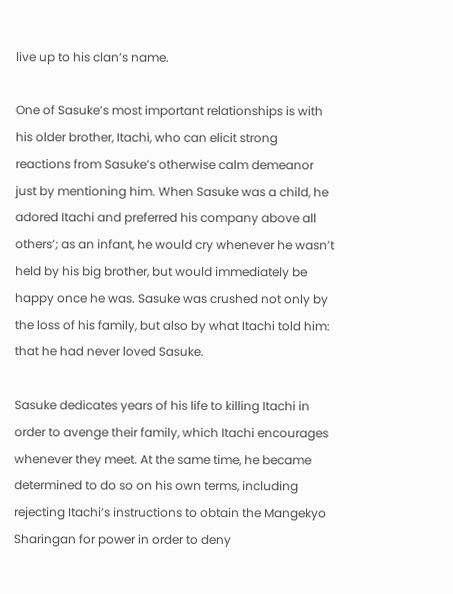live up to his clan’s name.

One of Sasuke’s most important relationships is with his older brother, Itachi, who can elicit strong reactions from Sasuke’s otherwise calm demeanor just by mentioning him. When Sasuke was a child, he adored Itachi and preferred his company above all others’; as an infant, he would cry whenever he wasn’t held by his big brother, but would immediately be happy once he was. Sasuke was crushed not only by the loss of his family, but also by what Itachi told him: that he had never loved Sasuke.

Sasuke dedicates years of his life to killing Itachi in order to avenge their family, which Itachi encourages whenever they meet. At the same time, he became determined to do so on his own terms, including rejecting Itachi’s instructions to obtain the Mangekyo Sharingan for power in order to deny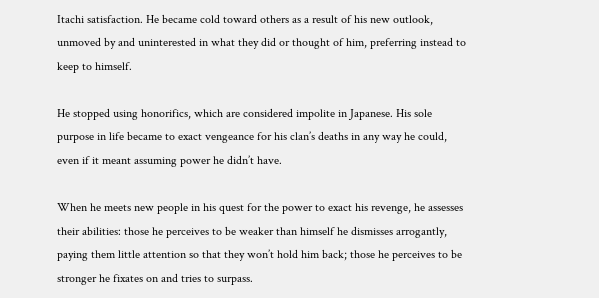Itachi satisfaction. He became cold toward others as a result of his new outlook, unmoved by and uninterested in what they did or thought of him, preferring instead to keep to himself.

He stopped using honorifics, which are considered impolite in Japanese. His sole purpose in life became to exact vengeance for his clan’s deaths in any way he could, even if it meant assuming power he didn’t have.

When he meets new people in his quest for the power to exact his revenge, he assesses their abilities: those he perceives to be weaker than himself he dismisses arrogantly, paying them little attention so that they won’t hold him back; those he perceives to be stronger he fixates on and tries to surpass.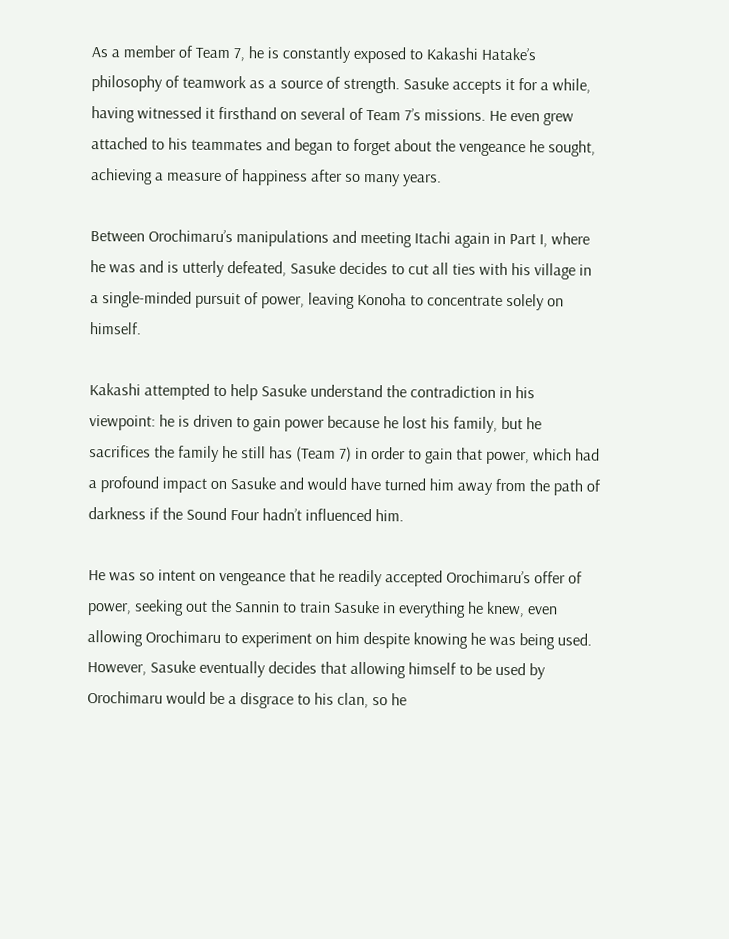As a member of Team 7, he is constantly exposed to Kakashi Hatake’s philosophy of teamwork as a source of strength. Sasuke accepts it for a while, having witnessed it firsthand on several of Team 7’s missions. He even grew attached to his teammates and began to forget about the vengeance he sought, achieving a measure of happiness after so many years.

Between Orochimaru’s manipulations and meeting Itachi again in Part I, where he was and is utterly defeated, Sasuke decides to cut all ties with his village in a single-minded pursuit of power, leaving Konoha to concentrate solely on himself.

Kakashi attempted to help Sasuke understand the contradiction in his viewpoint: he is driven to gain power because he lost his family, but he sacrifices the family he still has (Team 7) in order to gain that power, which had a profound impact on Sasuke and would have turned him away from the path of darkness if the Sound Four hadn’t influenced him.

He was so intent on vengeance that he readily accepted Orochimaru’s offer of power, seeking out the Sannin to train Sasuke in everything he knew, even allowing Orochimaru to experiment on him despite knowing he was being used. However, Sasuke eventually decides that allowing himself to be used by Orochimaru would be a disgrace to his clan, so he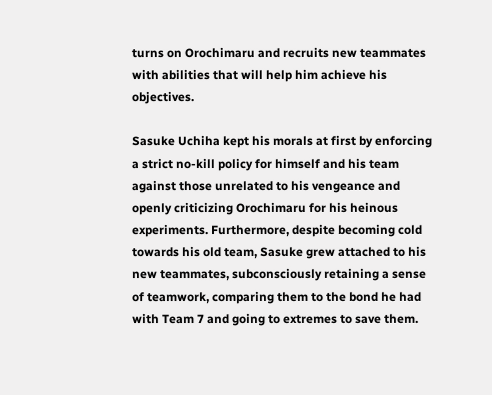turns on Orochimaru and recruits new teammates with abilities that will help him achieve his objectives.

Sasuke Uchiha kept his morals at first by enforcing a strict no-kill policy for himself and his team against those unrelated to his vengeance and openly criticizing Orochimaru for his heinous experiments. Furthermore, despite becoming cold towards his old team, Sasuke grew attached to his new teammates, subconsciously retaining a sense of teamwork, comparing them to the bond he had with Team 7 and going to extremes to save them.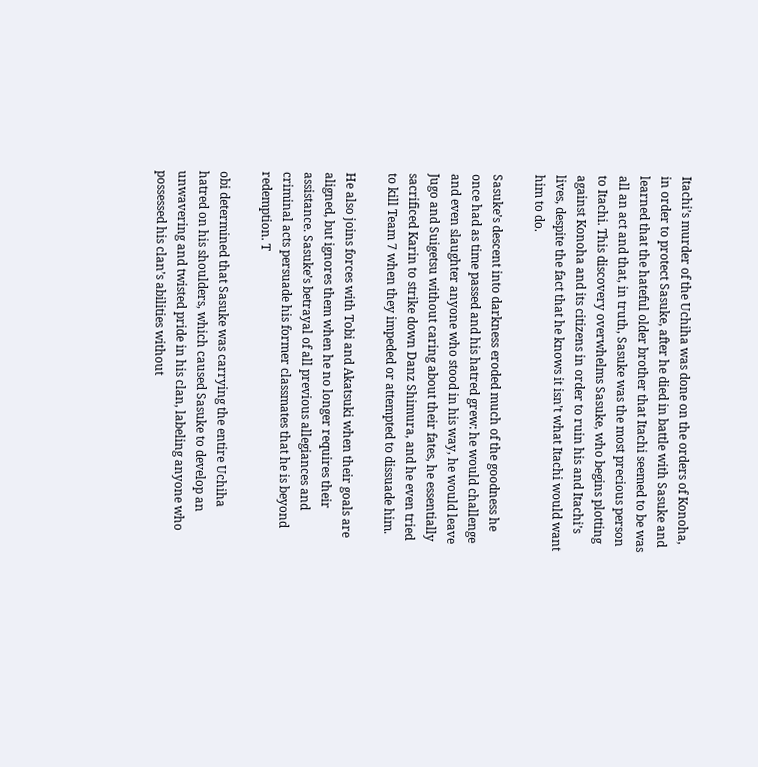Itachi’s murder of the Uchiha was done on the orders of Konoha, in order to protect Sasuke, after he died in battle with Sasuke and learned that the hateful older brother that Itachi seemed to be was all an act and that, in truth, Sasuke was the most precious person to Itachi. This discovery overwhelms Sasuke, who begins plotting against Konoha and its citizens in order to ruin his and Itachi’s lives, despite the fact that he knows it isn’t what Itachi would want him to do.

Sasuke’s descent into darkness eroded much of the goodness he once had as time passed and his hatred grew: he would challenge and even slaughter anyone who stood in his way, he would leave Jugo and Suigetsu without caring about their fates, he essentially sacrificed Karin to strike down Danz Shimura, and he even tried to kill Team 7 when they impeded or attempted to dissuade him.

He also joins forces with Tobi and Akatsuki when their goals are aligned, but ignores them when he no longer requires their assistance. Sasuke’s betrayal of all previous allegiances and criminal acts persuade his former classmates that he is beyond redemption. T

obi determined that Sasuke was carrying the entire Uchiha hatred on his shoulders, which caused Sasuke to develop an unwavering and twisted pride in his clan, labeling anyone who possessed his clan’s abilities without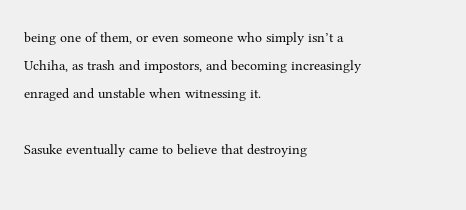being one of them, or even someone who simply isn’t a Uchiha, as trash and impostors, and becoming increasingly enraged and unstable when witnessing it.

Sasuke eventually came to believe that destroying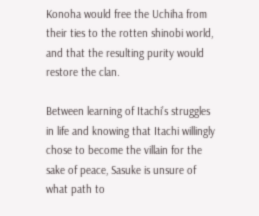Konoha would free the Uchiha from their ties to the rotten shinobi world, and that the resulting purity would restore the clan.

Between learning of Itachi’s struggles in life and knowing that Itachi willingly chose to become the villain for the sake of peace, Sasuke is unsure of what path to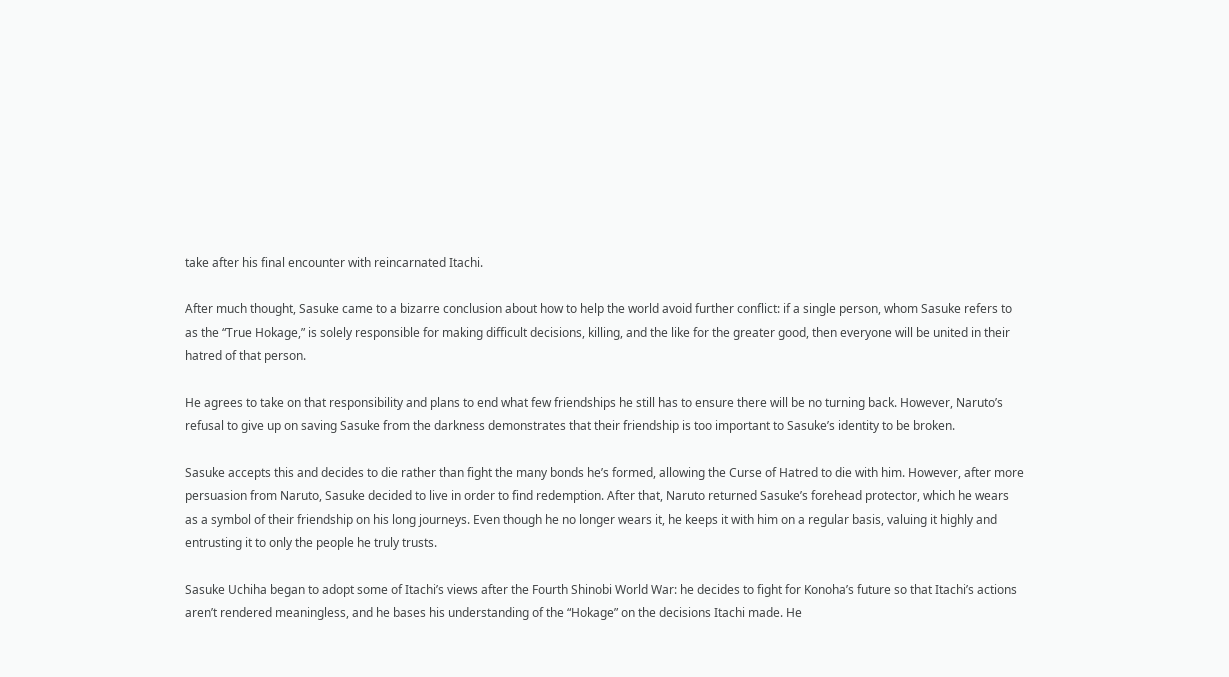take after his final encounter with reincarnated Itachi.

After much thought, Sasuke came to a bizarre conclusion about how to help the world avoid further conflict: if a single person, whom Sasuke refers to as the “True Hokage,” is solely responsible for making difficult decisions, killing, and the like for the greater good, then everyone will be united in their hatred of that person.

He agrees to take on that responsibility and plans to end what few friendships he still has to ensure there will be no turning back. However, Naruto’s refusal to give up on saving Sasuke from the darkness demonstrates that their friendship is too important to Sasuke’s identity to be broken.

Sasuke accepts this and decides to die rather than fight the many bonds he’s formed, allowing the Curse of Hatred to die with him. However, after more persuasion from Naruto, Sasuke decided to live in order to find redemption. After that, Naruto returned Sasuke’s forehead protector, which he wears as a symbol of their friendship on his long journeys. Even though he no longer wears it, he keeps it with him on a regular basis, valuing it highly and entrusting it to only the people he truly trusts.

Sasuke Uchiha began to adopt some of Itachi’s views after the Fourth Shinobi World War: he decides to fight for Konoha’s future so that Itachi’s actions aren’t rendered meaningless, and he bases his understanding of the “Hokage” on the decisions Itachi made. He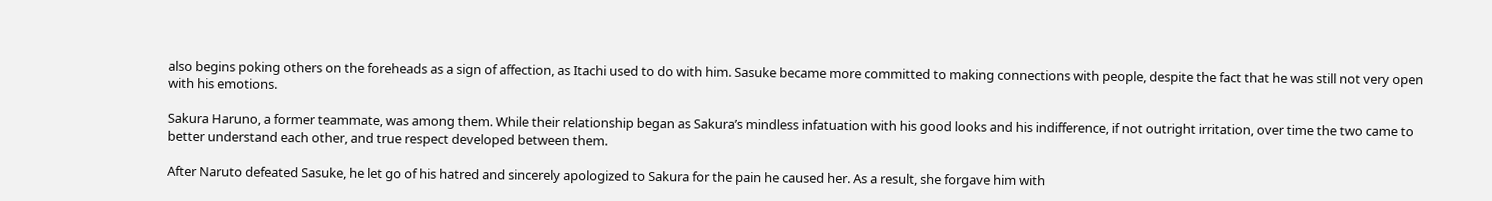also begins poking others on the foreheads as a sign of affection, as Itachi used to do with him. Sasuke became more committed to making connections with people, despite the fact that he was still not very open with his emotions.

Sakura Haruno, a former teammate, was among them. While their relationship began as Sakura’s mindless infatuation with his good looks and his indifference, if not outright irritation, over time the two came to better understand each other, and true respect developed between them.

After Naruto defeated Sasuke, he let go of his hatred and sincerely apologized to Sakura for the pain he caused her. As a result, she forgave him with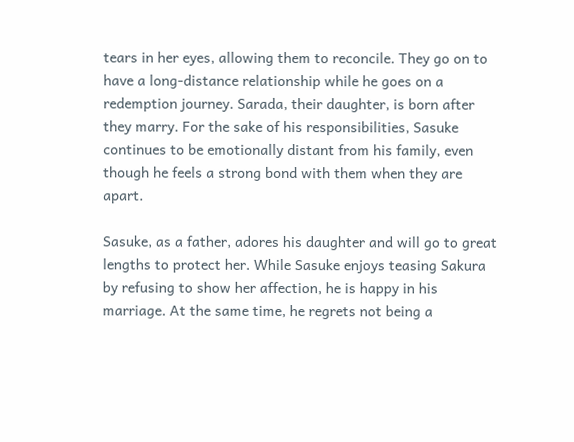tears in her eyes, allowing them to reconcile. They go on to have a long-distance relationship while he goes on a redemption journey. Sarada, their daughter, is born after they marry. For the sake of his responsibilities, Sasuke continues to be emotionally distant from his family, even though he feels a strong bond with them when they are apart.

Sasuke, as a father, adores his daughter and will go to great lengths to protect her. While Sasuke enjoys teasing Sakura by refusing to show her affection, he is happy in his marriage. At the same time, he regrets not being a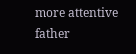more attentive father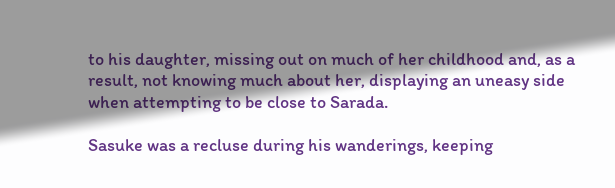to his daughter, missing out on much of her childhood and, as a result, not knowing much about her, displaying an uneasy side when attempting to be close to Sarada.

Sasuke was a recluse during his wanderings, keeping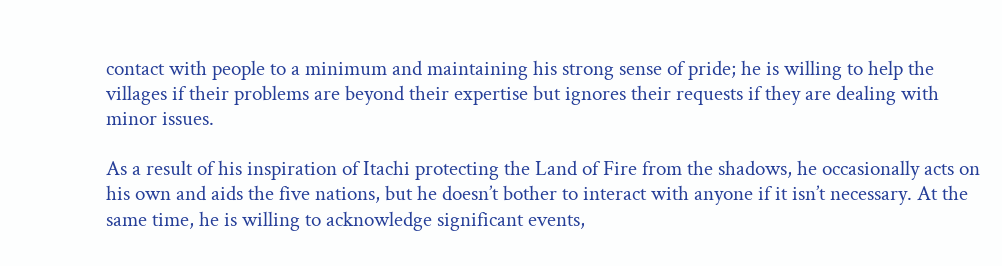contact with people to a minimum and maintaining his strong sense of pride; he is willing to help the villages if their problems are beyond their expertise but ignores their requests if they are dealing with minor issues.

As a result of his inspiration of Itachi protecting the Land of Fire from the shadows, he occasionally acts on his own and aids the five nations, but he doesn’t bother to interact with anyone if it isn’t necessary. At the same time, he is willing to acknowledge significant events,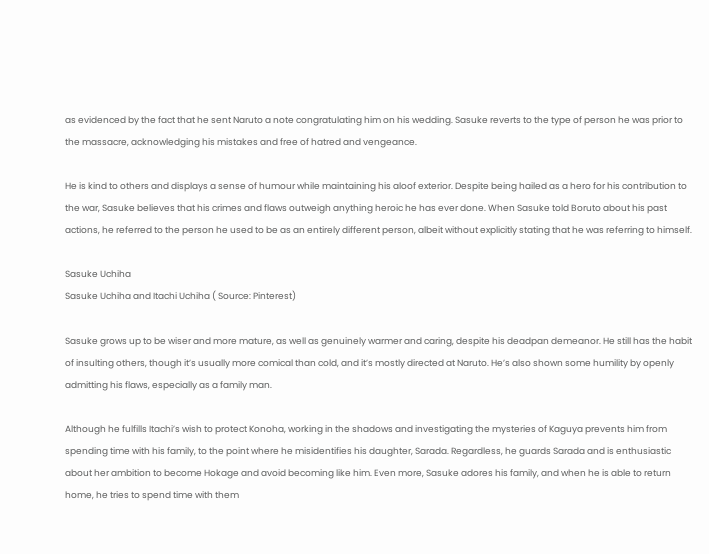as evidenced by the fact that he sent Naruto a note congratulating him on his wedding. Sasuke reverts to the type of person he was prior to the massacre, acknowledging his mistakes and free of hatred and vengeance.

He is kind to others and displays a sense of humour while maintaining his aloof exterior. Despite being hailed as a hero for his contribution to the war, Sasuke believes that his crimes and flaws outweigh anything heroic he has ever done. When Sasuke told Boruto about his past actions, he referred to the person he used to be as an entirely different person, albeit without explicitly stating that he was referring to himself.

Sasuke Uchiha
Sasuke Uchiha and Itachi Uchiha ( Source: Pinterest)

Sasuke grows up to be wiser and more mature, as well as genuinely warmer and caring, despite his deadpan demeanor. He still has the habit of insulting others, though it’s usually more comical than cold, and it’s mostly directed at Naruto. He’s also shown some humility by openly admitting his flaws, especially as a family man.

Although he fulfills Itachi’s wish to protect Konoha, working in the shadows and investigating the mysteries of Kaguya prevents him from spending time with his family, to the point where he misidentifies his daughter, Sarada. Regardless, he guards Sarada and is enthusiastic about her ambition to become Hokage and avoid becoming like him. Even more, Sasuke adores his family, and when he is able to return home, he tries to spend time with them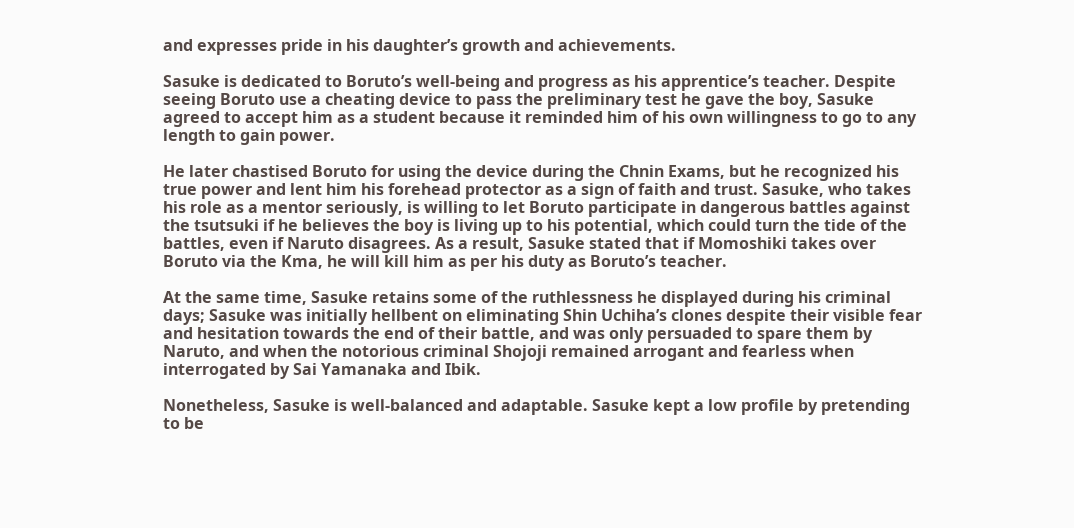and expresses pride in his daughter’s growth and achievements.

Sasuke is dedicated to Boruto’s well-being and progress as his apprentice’s teacher. Despite seeing Boruto use a cheating device to pass the preliminary test he gave the boy, Sasuke agreed to accept him as a student because it reminded him of his own willingness to go to any length to gain power.

He later chastised Boruto for using the device during the Chnin Exams, but he recognized his true power and lent him his forehead protector as a sign of faith and trust. Sasuke, who takes his role as a mentor seriously, is willing to let Boruto participate in dangerous battles against the tsutsuki if he believes the boy is living up to his potential, which could turn the tide of the battles, even if Naruto disagrees. As a result, Sasuke stated that if Momoshiki takes over Boruto via the Kma, he will kill him as per his duty as Boruto’s teacher.

At the same time, Sasuke retains some of the ruthlessness he displayed during his criminal days; Sasuke was initially hellbent on eliminating Shin Uchiha’s clones despite their visible fear and hesitation towards the end of their battle, and was only persuaded to spare them by Naruto, and when the notorious criminal Shojoji remained arrogant and fearless when interrogated by Sai Yamanaka and Ibik.

Nonetheless, Sasuke is well-balanced and adaptable. Sasuke kept a low profile by pretending to be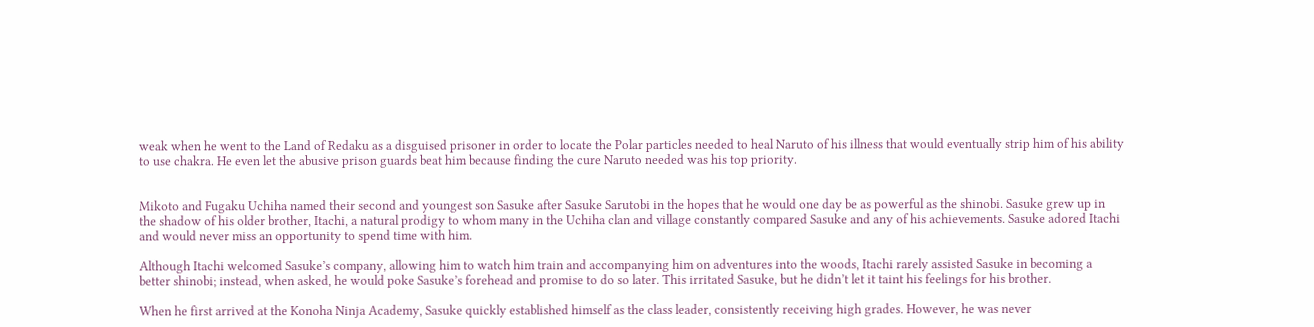weak when he went to the Land of Redaku as a disguised prisoner in order to locate the Polar particles needed to heal Naruto of his illness that would eventually strip him of his ability to use chakra. He even let the abusive prison guards beat him because finding the cure Naruto needed was his top priority.


Mikoto and Fugaku Uchiha named their second and youngest son Sasuke after Sasuke Sarutobi in the hopes that he would one day be as powerful as the shinobi. Sasuke grew up in the shadow of his older brother, Itachi, a natural prodigy to whom many in the Uchiha clan and village constantly compared Sasuke and any of his achievements. Sasuke adored Itachi and would never miss an opportunity to spend time with him.

Although Itachi welcomed Sasuke’s company, allowing him to watch him train and accompanying him on adventures into the woods, Itachi rarely assisted Sasuke in becoming a better shinobi; instead, when asked, he would poke Sasuke’s forehead and promise to do so later. This irritated Sasuke, but he didn’t let it taint his feelings for his brother.

When he first arrived at the Konoha Ninja Academy, Sasuke quickly established himself as the class leader, consistently receiving high grades. However, he was never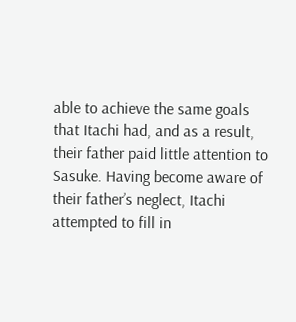able to achieve the same goals that Itachi had, and as a result, their father paid little attention to Sasuke. Having become aware of their father’s neglect, Itachi attempted to fill in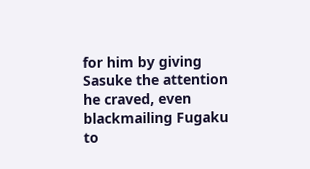for him by giving Sasuke the attention he craved, even blackmailing Fugaku to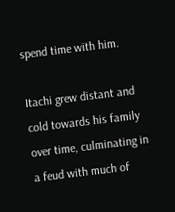spend time with him.

Itachi grew distant and cold towards his family over time, culminating in a feud with much of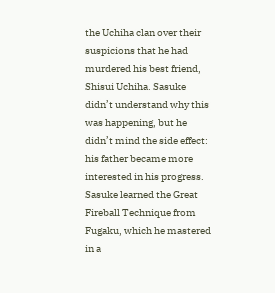the Uchiha clan over their suspicions that he had murdered his best friend, Shisui Uchiha. Sasuke didn’t understand why this was happening, but he didn’t mind the side effect: his father became more interested in his progress. Sasuke learned the Great Fireball Technique from Fugaku, which he mastered in a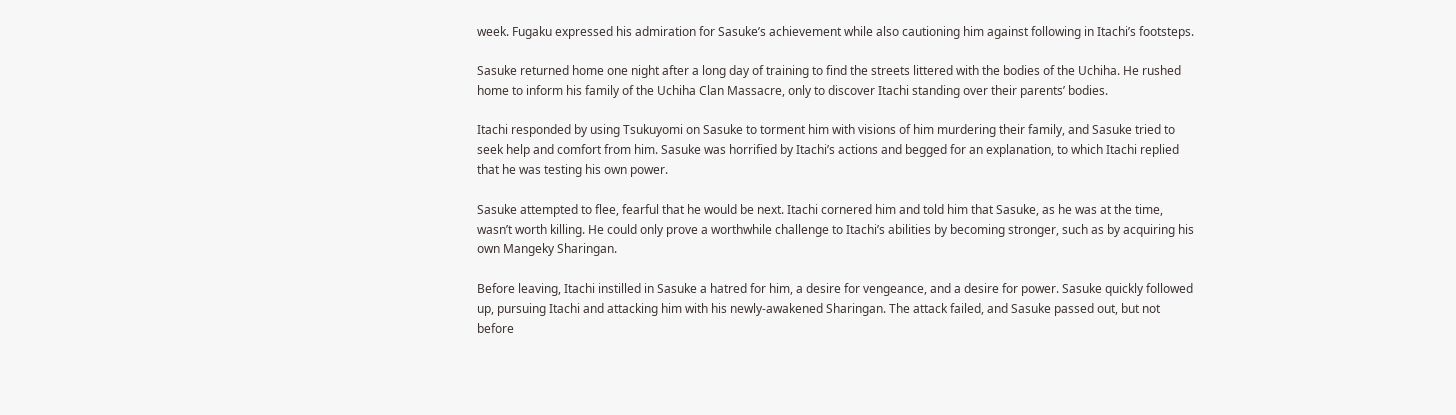week. Fugaku expressed his admiration for Sasuke’s achievement while also cautioning him against following in Itachi’s footsteps.

Sasuke returned home one night after a long day of training to find the streets littered with the bodies of the Uchiha. He rushed home to inform his family of the Uchiha Clan Massacre, only to discover Itachi standing over their parents’ bodies.

Itachi responded by using Tsukuyomi on Sasuke to torment him with visions of him murdering their family, and Sasuke tried to seek help and comfort from him. Sasuke was horrified by Itachi’s actions and begged for an explanation, to which Itachi replied that he was testing his own power.

Sasuke attempted to flee, fearful that he would be next. Itachi cornered him and told him that Sasuke, as he was at the time, wasn’t worth killing. He could only prove a worthwhile challenge to Itachi’s abilities by becoming stronger, such as by acquiring his own Mangeky Sharingan.

Before leaving, Itachi instilled in Sasuke a hatred for him, a desire for vengeance, and a desire for power. Sasuke quickly followed up, pursuing Itachi and attacking him with his newly-awakened Sharingan. The attack failed, and Sasuke passed out, but not before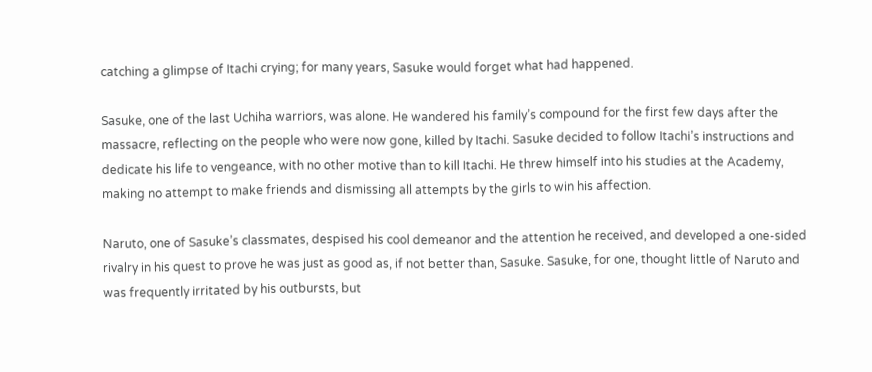catching a glimpse of Itachi crying; for many years, Sasuke would forget what had happened.

Sasuke, one of the last Uchiha warriors, was alone. He wandered his family’s compound for the first few days after the massacre, reflecting on the people who were now gone, killed by Itachi. Sasuke decided to follow Itachi’s instructions and dedicate his life to vengeance, with no other motive than to kill Itachi. He threw himself into his studies at the Academy, making no attempt to make friends and dismissing all attempts by the girls to win his affection.

Naruto, one of Sasuke’s classmates, despised his cool demeanor and the attention he received, and developed a one-sided rivalry in his quest to prove he was just as good as, if not better than, Sasuke. Sasuke, for one, thought little of Naruto and was frequently irritated by his outbursts, but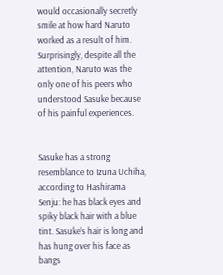would occasionally secretly smile at how hard Naruto worked as a result of him. Surprisingly, despite all the attention, Naruto was the only one of his peers who understood Sasuke because of his painful experiences.


Sasuke has a strong resemblance to Izuna Uchiha, according to Hashirama Senju: he has black eyes and spiky black hair with a blue tint. Sasuke’s hair is long and has hung over his face as bangs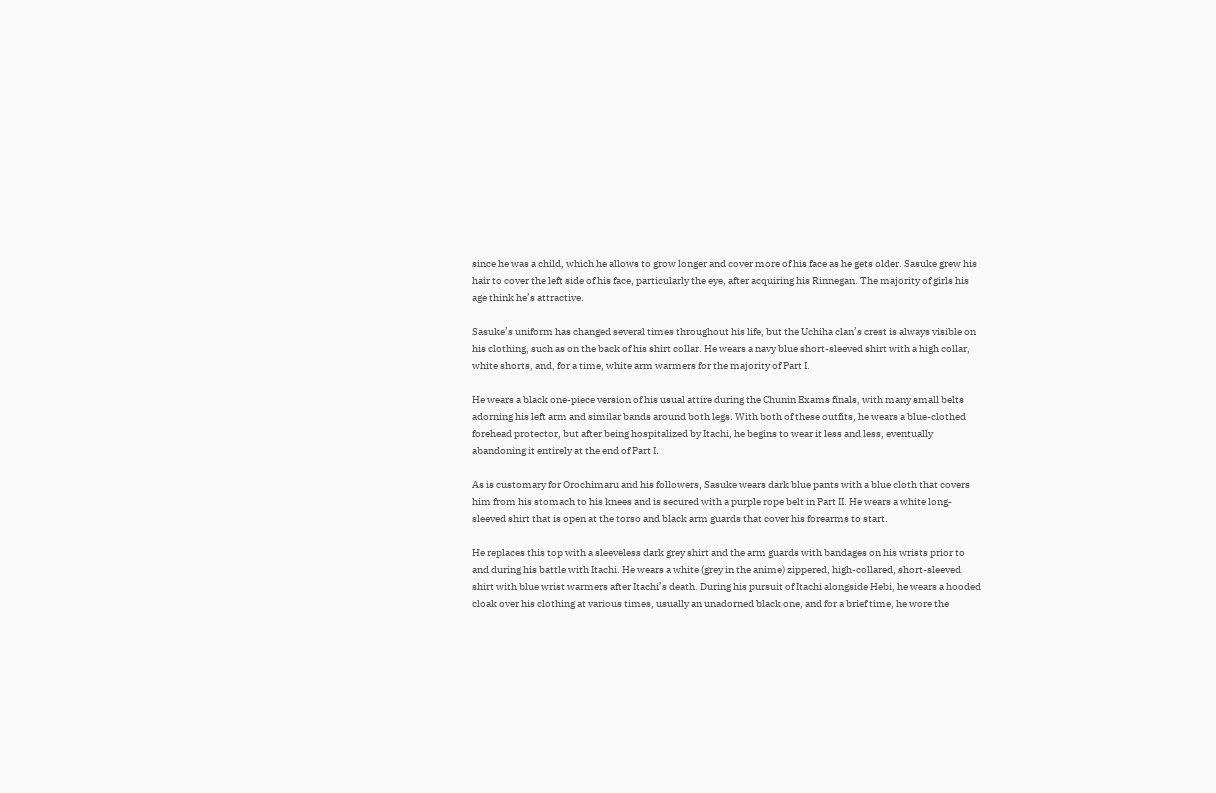since he was a child, which he allows to grow longer and cover more of his face as he gets older. Sasuke grew his hair to cover the left side of his face, particularly the eye, after acquiring his Rinnegan. The majority of girls his age think he’s attractive.

Sasuke’s uniform has changed several times throughout his life, but the Uchiha clan’s crest is always visible on his clothing, such as on the back of his shirt collar. He wears a navy blue short-sleeved shirt with a high collar, white shorts, and, for a time, white arm warmers for the majority of Part I.

He wears a black one-piece version of his usual attire during the Chunin Exams finals, with many small belts adorning his left arm and similar bands around both legs. With both of these outfits, he wears a blue-clothed forehead protector, but after being hospitalized by Itachi, he begins to wear it less and less, eventually abandoning it entirely at the end of Part I.

As is customary for Orochimaru and his followers, Sasuke wears dark blue pants with a blue cloth that covers him from his stomach to his knees and is secured with a purple rope belt in Part II. He wears a white long-sleeved shirt that is open at the torso and black arm guards that cover his forearms to start.

He replaces this top with a sleeveless dark grey shirt and the arm guards with bandages on his wrists prior to and during his battle with Itachi. He wears a white (grey in the anime) zippered, high-collared, short-sleeved shirt with blue wrist warmers after Itachi’s death. During his pursuit of Itachi alongside Hebi, he wears a hooded cloak over his clothing at various times, usually an unadorned black one, and for a brief time, he wore the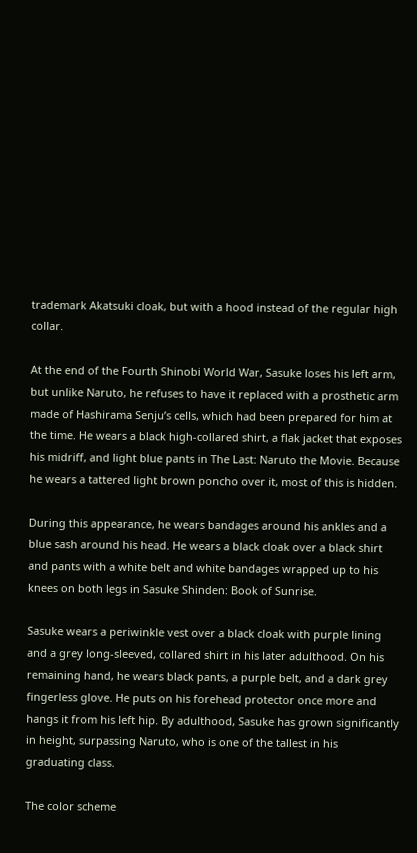trademark Akatsuki cloak, but with a hood instead of the regular high collar.

At the end of the Fourth Shinobi World War, Sasuke loses his left arm, but unlike Naruto, he refuses to have it replaced with a prosthetic arm made of Hashirama Senju’s cells, which had been prepared for him at the time. He wears a black high-collared shirt, a flak jacket that exposes his midriff, and light blue pants in The Last: Naruto the Movie. Because he wears a tattered light brown poncho over it, most of this is hidden.

During this appearance, he wears bandages around his ankles and a blue sash around his head. He wears a black cloak over a black shirt and pants with a white belt and white bandages wrapped up to his knees on both legs in Sasuke Shinden: Book of Sunrise.

Sasuke wears a periwinkle vest over a black cloak with purple lining and a grey long-sleeved, collared shirt in his later adulthood. On his remaining hand, he wears black pants, a purple belt, and a dark grey fingerless glove. He puts on his forehead protector once more and hangs it from his left hip. By adulthood, Sasuke has grown significantly in height, surpassing Naruto, who is one of the tallest in his graduating class.

The color scheme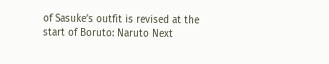of Sasuke’s outfit is revised at the start of Boruto: Naruto Next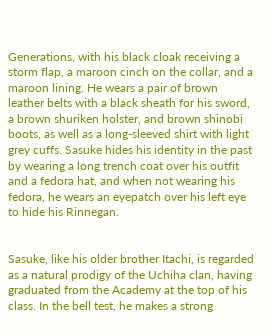Generations, with his black cloak receiving a storm flap, a maroon cinch on the collar, and a maroon lining. He wears a pair of brown leather belts with a black sheath for his sword, a brown shuriken holster, and brown shinobi boots, as well as a long-sleeved shirt with light grey cuffs. Sasuke hides his identity in the past by wearing a long trench coat over his outfit and a fedora hat, and when not wearing his fedora, he wears an eyepatch over his left eye to hide his Rinnegan.


Sasuke, like his older brother Itachi, is regarded as a natural prodigy of the Uchiha clan, having graduated from the Academy at the top of his class. In the bell test, he makes a strong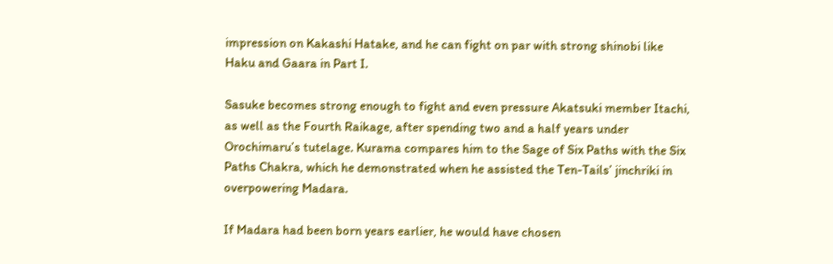impression on Kakashi Hatake, and he can fight on par with strong shinobi like Haku and Gaara in Part I.

Sasuke becomes strong enough to fight and even pressure Akatsuki member Itachi, as well as the Fourth Raikage, after spending two and a half years under Orochimaru’s tutelage. Kurama compares him to the Sage of Six Paths with the Six Paths Chakra, which he demonstrated when he assisted the Ten-Tails’ jinchriki in overpowering Madara.

If Madara had been born years earlier, he would have chosen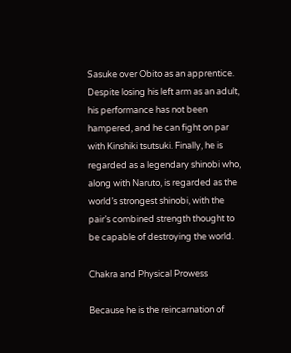Sasuke over Obito as an apprentice. Despite losing his left arm as an adult, his performance has not been hampered, and he can fight on par with Kinshiki tsutsuki. Finally, he is regarded as a legendary shinobi who, along with Naruto, is regarded as the world’s strongest shinobi, with the pair’s combined strength thought to be capable of destroying the world.

Chakra and Physical Prowess

Because he is the reincarnation of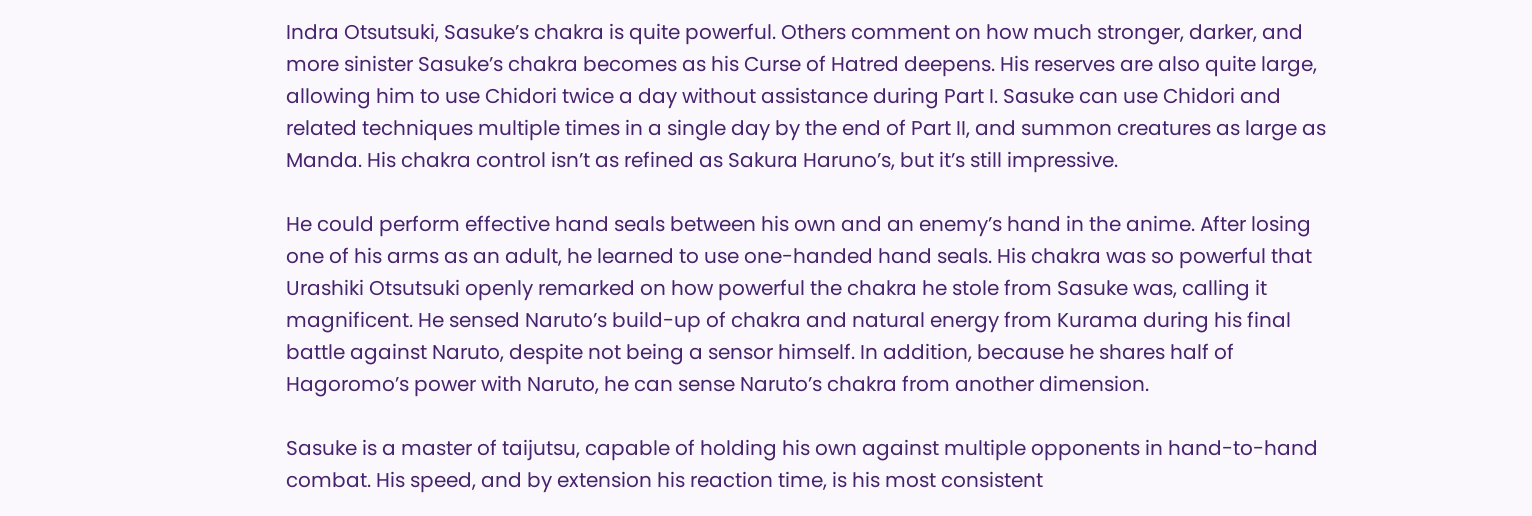Indra Otsutsuki, Sasuke’s chakra is quite powerful. Others comment on how much stronger, darker, and more sinister Sasuke’s chakra becomes as his Curse of Hatred deepens. His reserves are also quite large, allowing him to use Chidori twice a day without assistance during Part I. Sasuke can use Chidori and related techniques multiple times in a single day by the end of Part II, and summon creatures as large as Manda. His chakra control isn’t as refined as Sakura Haruno’s, but it’s still impressive.

He could perform effective hand seals between his own and an enemy’s hand in the anime. After losing one of his arms as an adult, he learned to use one-handed hand seals. His chakra was so powerful that Urashiki Otsutsuki openly remarked on how powerful the chakra he stole from Sasuke was, calling it magnificent. He sensed Naruto’s build-up of chakra and natural energy from Kurama during his final battle against Naruto, despite not being a sensor himself. In addition, because he shares half of Hagoromo’s power with Naruto, he can sense Naruto’s chakra from another dimension.

Sasuke is a master of taijutsu, capable of holding his own against multiple opponents in hand-to-hand combat. His speed, and by extension his reaction time, is his most consistent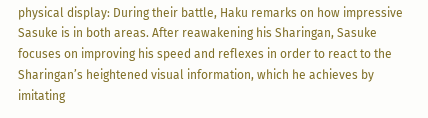physical display: During their battle, Haku remarks on how impressive Sasuke is in both areas. After reawakening his Sharingan, Sasuke focuses on improving his speed and reflexes in order to react to the Sharingan’s heightened visual information, which he achieves by imitating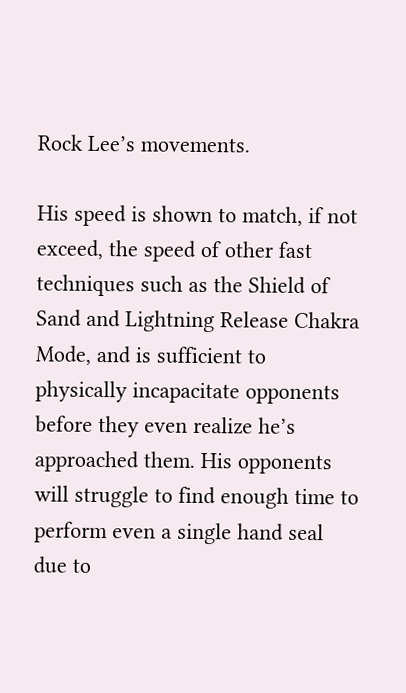Rock Lee’s movements.

His speed is shown to match, if not exceed, the speed of other fast techniques such as the Shield of Sand and Lightning Release Chakra Mode, and is sufficient to physically incapacitate opponents before they even realize he’s approached them. His opponents will struggle to find enough time to perform even a single hand seal due to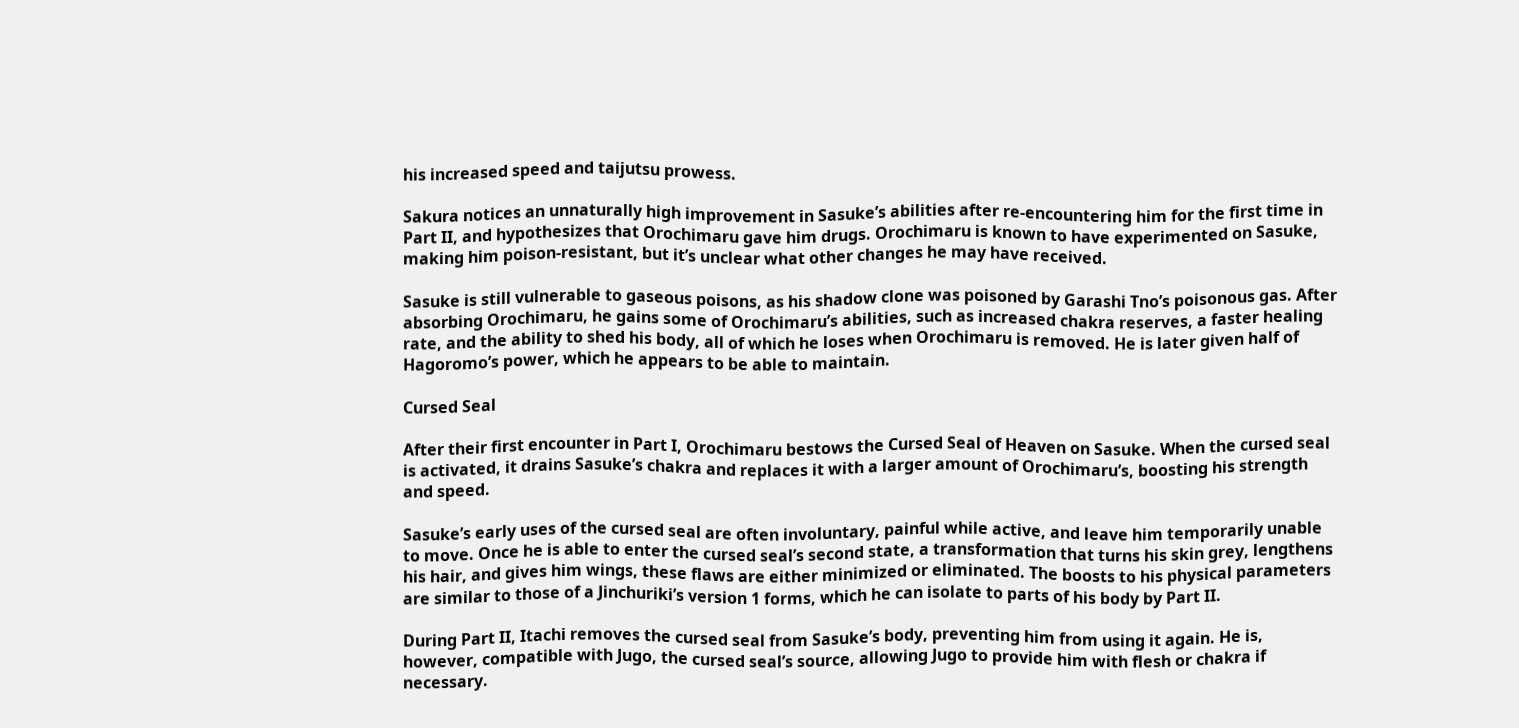his increased speed and taijutsu prowess.

Sakura notices an unnaturally high improvement in Sasuke’s abilities after re-encountering him for the first time in Part II, and hypothesizes that Orochimaru gave him drugs. Orochimaru is known to have experimented on Sasuke, making him poison-resistant, but it’s unclear what other changes he may have received.

Sasuke is still vulnerable to gaseous poisons, as his shadow clone was poisoned by Garashi Tno’s poisonous gas. After absorbing Orochimaru, he gains some of Orochimaru’s abilities, such as increased chakra reserves, a faster healing rate, and the ability to shed his body, all of which he loses when Orochimaru is removed. He is later given half of Hagoromo’s power, which he appears to be able to maintain.

Cursed Seal

After their first encounter in Part I, Orochimaru bestows the Cursed Seal of Heaven on Sasuke. When the cursed seal is activated, it drains Sasuke’s chakra and replaces it with a larger amount of Orochimaru’s, boosting his strength and speed.

Sasuke’s early uses of the cursed seal are often involuntary, painful while active, and leave him temporarily unable to move. Once he is able to enter the cursed seal’s second state, a transformation that turns his skin grey, lengthens his hair, and gives him wings, these flaws are either minimized or eliminated. The boosts to his physical parameters are similar to those of a Jinchuriki’s version 1 forms, which he can isolate to parts of his body by Part II.

During Part II, Itachi removes the cursed seal from Sasuke’s body, preventing him from using it again. He is, however, compatible with Jugo, the cursed seal’s source, allowing Jugo to provide him with flesh or chakra if necessary.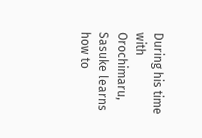During his time with Orochimaru, Sasuke learns how to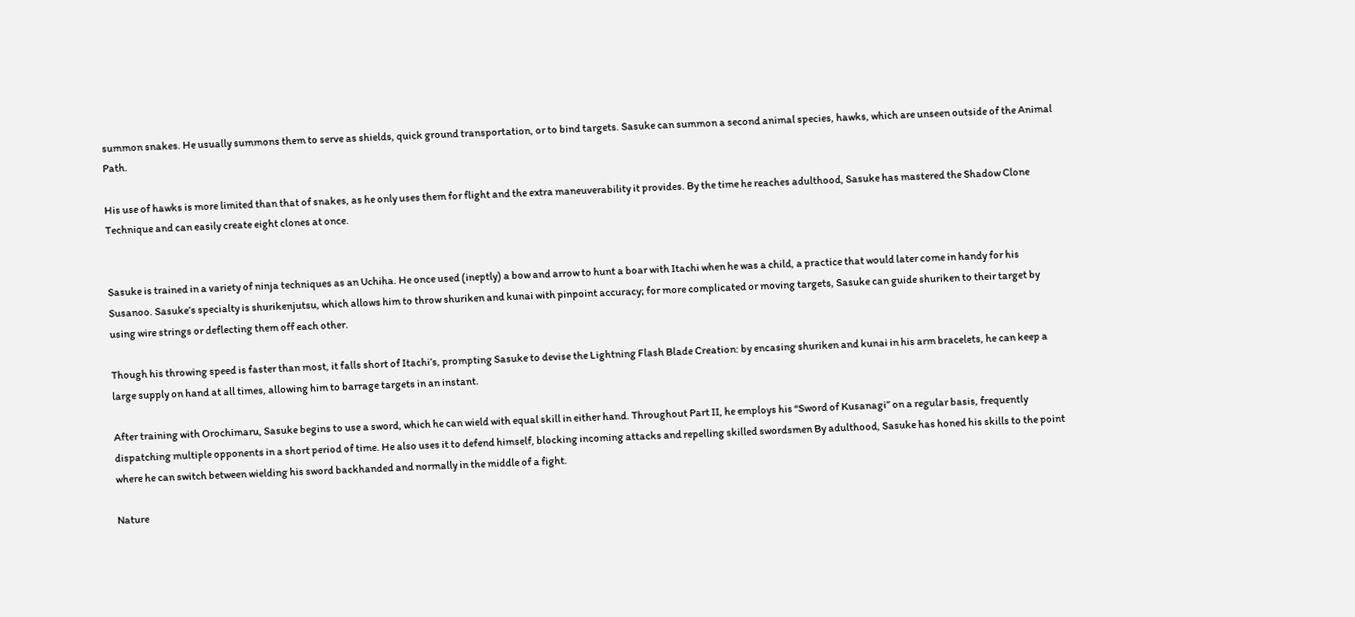summon snakes. He usually summons them to serve as shields, quick ground transportation, or to bind targets. Sasuke can summon a second animal species, hawks, which are unseen outside of the Animal Path.

His use of hawks is more limited than that of snakes, as he only uses them for flight and the extra maneuverability it provides. By the time he reaches adulthood, Sasuke has mastered the Shadow Clone Technique and can easily create eight clones at once.


Sasuke is trained in a variety of ninja techniques as an Uchiha. He once used (ineptly) a bow and arrow to hunt a boar with Itachi when he was a child, a practice that would later come in handy for his Susanoo. Sasuke’s specialty is shurikenjutsu, which allows him to throw shuriken and kunai with pinpoint accuracy; for more complicated or moving targets, Sasuke can guide shuriken to their target by using wire strings or deflecting them off each other.

Though his throwing speed is faster than most, it falls short of Itachi’s, prompting Sasuke to devise the Lightning Flash Blade Creation: by encasing shuriken and kunai in his arm bracelets, he can keep a large supply on hand at all times, allowing him to barrage targets in an instant.

After training with Orochimaru, Sasuke begins to use a sword, which he can wield with equal skill in either hand. Throughout Part II, he employs his “Sword of Kusanagi” on a regular basis, frequently dispatching multiple opponents in a short period of time. He also uses it to defend himself, blocking incoming attacks and repelling skilled swordsmen By adulthood, Sasuke has honed his skills to the point where he can switch between wielding his sword backhanded and normally in the middle of a fight.

Nature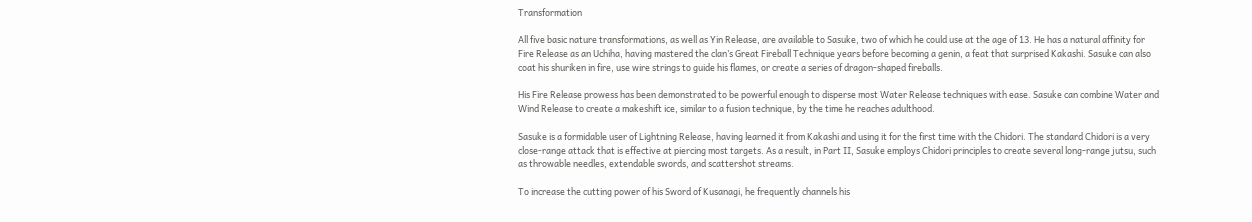Transformation

All five basic nature transformations, as well as Yin Release, are available to Sasuke, two of which he could use at the age of 13. He has a natural affinity for Fire Release as an Uchiha, having mastered the clan’s Great Fireball Technique years before becoming a genin, a feat that surprised Kakashi. Sasuke can also coat his shuriken in fire, use wire strings to guide his flames, or create a series of dragon-shaped fireballs.

His Fire Release prowess has been demonstrated to be powerful enough to disperse most Water Release techniques with ease. Sasuke can combine Water and Wind Release to create a makeshift ice, similar to a fusion technique, by the time he reaches adulthood.

Sasuke is a formidable user of Lightning Release, having learned it from Kakashi and using it for the first time with the Chidori. The standard Chidori is a very close-range attack that is effective at piercing most targets. As a result, in Part II, Sasuke employs Chidori principles to create several long-range jutsu, such as throwable needles, extendable swords, and scattershot streams.

To increase the cutting power of his Sword of Kusanagi, he frequently channels his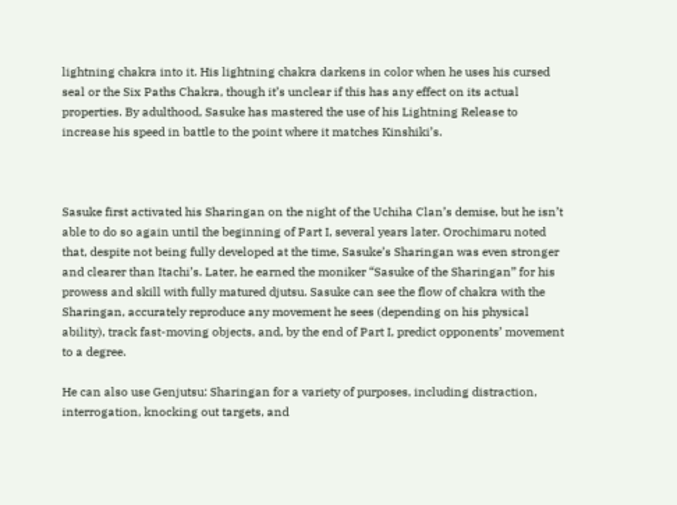lightning chakra into it. His lightning chakra darkens in color when he uses his cursed seal or the Six Paths Chakra, though it’s unclear if this has any effect on its actual properties. By adulthood, Sasuke has mastered the use of his Lightning Release to increase his speed in battle to the point where it matches Kinshiki’s.



Sasuke first activated his Sharingan on the night of the Uchiha Clan’s demise, but he isn’t able to do so again until the beginning of Part I, several years later. Orochimaru noted that, despite not being fully developed at the time, Sasuke’s Sharingan was even stronger and clearer than Itachi’s. Later, he earned the moniker “Sasuke of the Sharingan” for his prowess and skill with fully matured djutsu. Sasuke can see the flow of chakra with the Sharingan, accurately reproduce any movement he sees (depending on his physical ability), track fast-moving objects, and, by the end of Part I, predict opponents’ movement to a degree.

He can also use Genjutsu: Sharingan for a variety of purposes, including distraction, interrogation, knocking out targets, and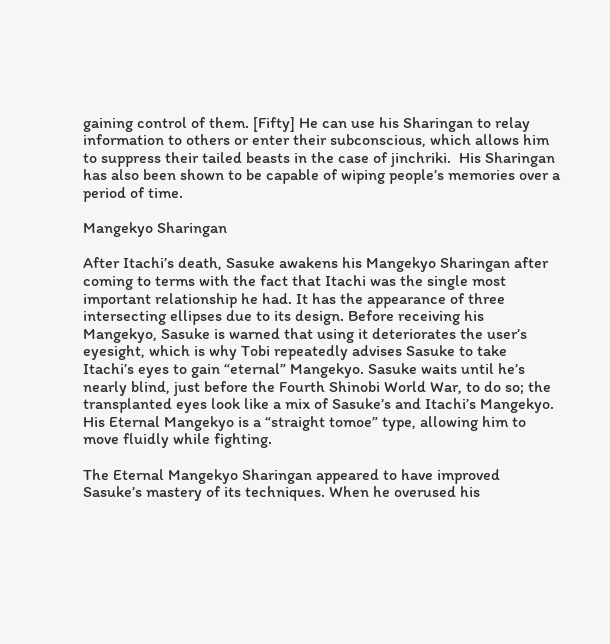gaining control of them. [Fifty] He can use his Sharingan to relay information to others or enter their subconscious, which allows him to suppress their tailed beasts in the case of jinchriki.  His Sharingan has also been shown to be capable of wiping people’s memories over a period of time.

Mangekyo Sharingan

After Itachi’s death, Sasuke awakens his Mangekyo Sharingan after coming to terms with the fact that Itachi was the single most important relationship he had. It has the appearance of three intersecting ellipses due to its design. Before receiving his Mangekyo, Sasuke is warned that using it deteriorates the user’s eyesight, which is why Tobi repeatedly advises Sasuke to take Itachi’s eyes to gain “eternal” Mangekyo. Sasuke waits until he’s nearly blind, just before the Fourth Shinobi World War, to do so; the transplanted eyes look like a mix of Sasuke’s and Itachi’s Mangekyo. His Eternal Mangekyo is a “straight tomoe” type, allowing him to move fluidly while fighting.

The Eternal Mangekyo Sharingan appeared to have improved Sasuke’s mastery of its techniques. When he overused his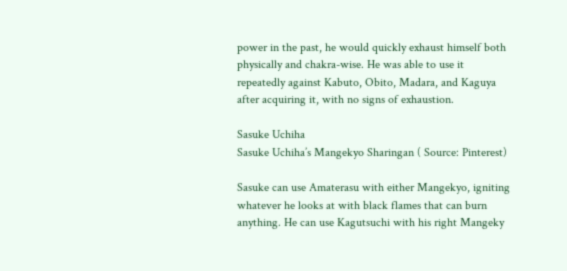power in the past, he would quickly exhaust himself both physically and chakra-wise. He was able to use it repeatedly against Kabuto, Obito, Madara, and Kaguya after acquiring it, with no signs of exhaustion.

Sasuke Uchiha
Sasuke Uchiha’s Mangekyo Sharingan ( Source: Pinterest)

Sasuke can use Amaterasu with either Mangekyo, igniting whatever he looks at with black flames that can burn anything. He can use Kagutsuchi with his right Mangeky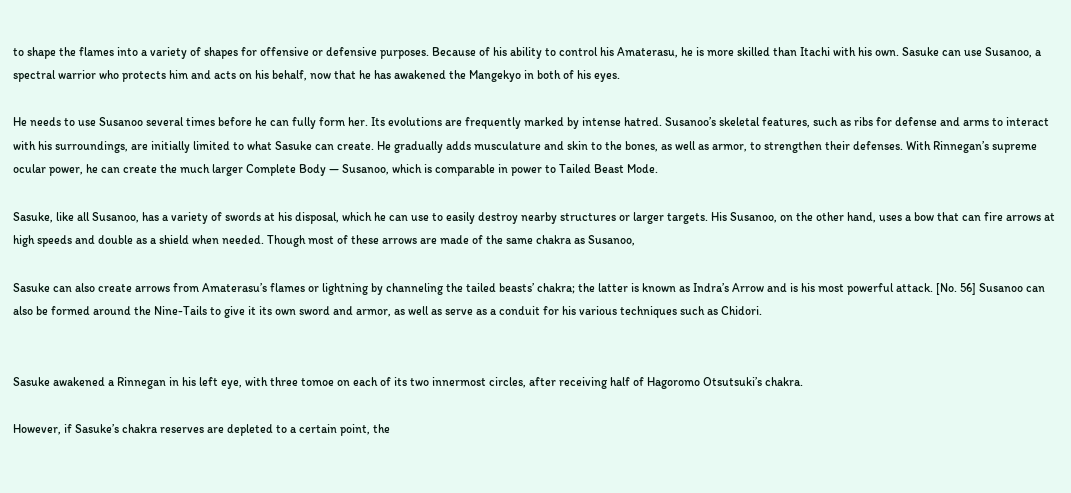to shape the flames into a variety of shapes for offensive or defensive purposes. Because of his ability to control his Amaterasu, he is more skilled than Itachi with his own. Sasuke can use Susanoo, a spectral warrior who protects him and acts on his behalf, now that he has awakened the Mangekyo in both of his eyes.

He needs to use Susanoo several times before he can fully form her. Its evolutions are frequently marked by intense hatred. Susanoo’s skeletal features, such as ribs for defense and arms to interact with his surroundings, are initially limited to what Sasuke can create. He gradually adds musculature and skin to the bones, as well as armor, to strengthen their defenses. With Rinnegan’s supreme ocular power, he can create the much larger Complete Body — Susanoo, which is comparable in power to Tailed Beast Mode.

Sasuke, like all Susanoo, has a variety of swords at his disposal, which he can use to easily destroy nearby structures or larger targets. His Susanoo, on the other hand, uses a bow that can fire arrows at high speeds and double as a shield when needed. Though most of these arrows are made of the same chakra as Susanoo,

Sasuke can also create arrows from Amaterasu’s flames or lightning by channeling the tailed beasts’ chakra; the latter is known as Indra’s Arrow and is his most powerful attack. [No. 56] Susanoo can also be formed around the Nine-Tails to give it its own sword and armor, as well as serve as a conduit for his various techniques such as Chidori.


Sasuke awakened a Rinnegan in his left eye, with three tomoe on each of its two innermost circles, after receiving half of Hagoromo Otsutsuki’s chakra.

However, if Sasuke’s chakra reserves are depleted to a certain point, the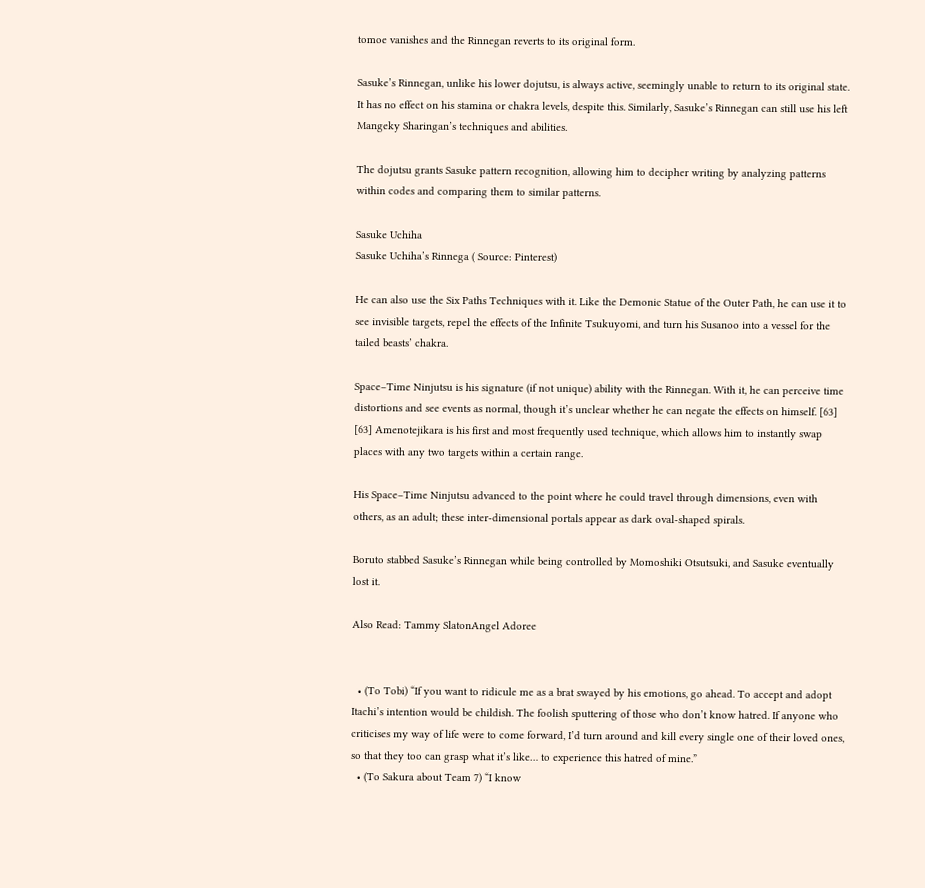tomoe vanishes and the Rinnegan reverts to its original form.

Sasuke’s Rinnegan, unlike his lower dojutsu, is always active, seemingly unable to return to its original state. It has no effect on his stamina or chakra levels, despite this. Similarly, Sasuke’s Rinnegan can still use his left Mangeky Sharingan’s techniques and abilities.

The dojutsu grants Sasuke pattern recognition, allowing him to decipher writing by analyzing patterns within codes and comparing them to similar patterns.

Sasuke Uchiha
Sasuke Uchiha’s Rinnega ( Source: Pinterest)

He can also use the Six Paths Techniques with it. Like the Demonic Statue of the Outer Path, he can use it to see invisible targets, repel the effects of the Infinite Tsukuyomi, and turn his Susanoo into a vessel for the tailed beasts’ chakra.

Space–Time Ninjutsu is his signature (if not unique) ability with the Rinnegan. With it, he can perceive time distortions and see events as normal, though it’s unclear whether he can negate the effects on himself. [63] [63] Amenotejikara is his first and most frequently used technique, which allows him to instantly swap places with any two targets within a certain range.

His Space–Time Ninjutsu advanced to the point where he could travel through dimensions, even with others, as an adult; these inter-dimensional portals appear as dark oval-shaped spirals.

Boruto stabbed Sasuke’s Rinnegan while being controlled by Momoshiki Otsutsuki, and Sasuke eventually lost it.

Also Read: Tammy SlatonAngel Adoree


  • (To Tobi) “If you want to ridicule me as a brat swayed by his emotions, go ahead. To accept and adopt Itachi’s intention would be childish. The foolish sputtering of those who don’t know hatred. If anyone who criticises my way of life were to come forward, I’d turn around and kill every single one of their loved ones, so that they too can grasp what it’s like… to experience this hatred of mine.”
  • (To Sakura about Team 7) “I know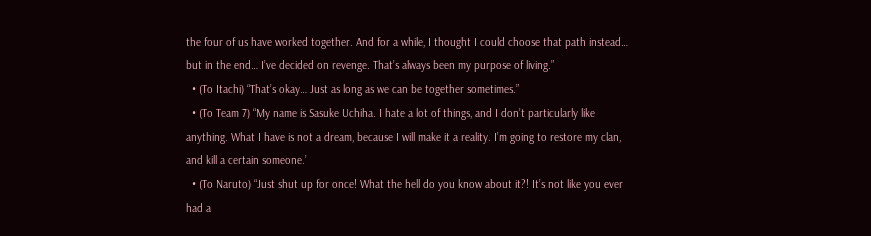the four of us have worked together. And for a while, I thought I could choose that path instead… but in the end… I’ve decided on revenge. That’s always been my purpose of living.”
  • (To Itachi) “That’s okay… Just as long as we can be together sometimes.”
  • (To Team 7) “My name is Sasuke Uchiha. I hate a lot of things, and I don’t particularly like anything. What I have is not a dream, because I will make it a reality. I’m going to restore my clan, and kill a certain someone.’
  • (To Naruto) “Just shut up for once! What the hell do you know about it?! It’s not like you ever had a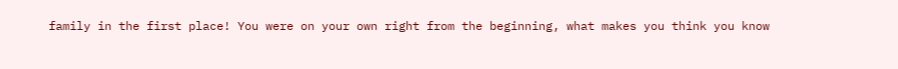family in the first place! You were on your own right from the beginning, what makes you think you know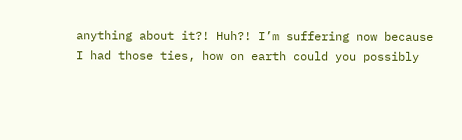anything about it?! Huh?! I’m suffering now because I had those ties, how on earth could you possibly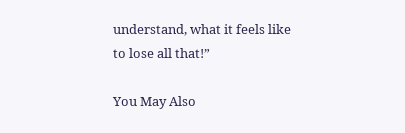understand, what it feels like to lose all that!”

You May Also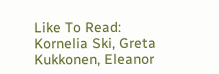Like To Read: Kornelia Ski, Greta Kukkonen, Eleanor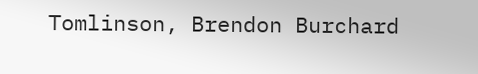Tomlinson, Brendon Burchard